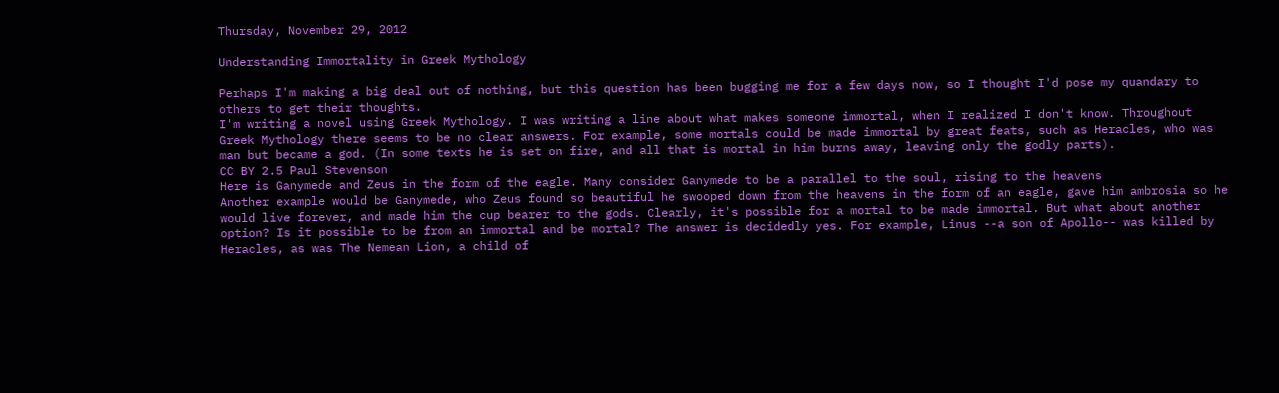Thursday, November 29, 2012

Understanding Immortality in Greek Mythology

Perhaps I'm making a big deal out of nothing, but this question has been bugging me for a few days now, so I thought I'd pose my quandary to others to get their thoughts.
I'm writing a novel using Greek Mythology. I was writing a line about what makes someone immortal, when I realized I don't know. Throughout Greek Mythology there seems to be no clear answers. For example, some mortals could be made immortal by great feats, such as Heracles, who was man but became a god. (In some texts he is set on fire, and all that is mortal in him burns away, leaving only the godly parts).
CC BY 2.5 Paul Stevenson
Here is Ganymede and Zeus in the form of the eagle. Many consider Ganymede to be a parallel to the soul, rising to the heavens
Another example would be Ganymede, who Zeus found so beautiful he swooped down from the heavens in the form of an eagle, gave him ambrosia so he would live forever, and made him the cup bearer to the gods. Clearly, it's possible for a mortal to be made immortal. But what about another option? Is it possible to be from an immortal and be mortal? The answer is decidedly yes. For example, Linus --a son of Apollo-- was killed by Heracles, as was The Nemean Lion, a child of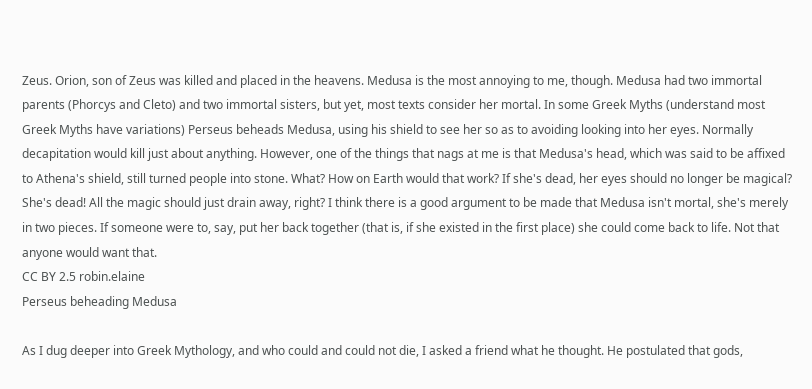Zeus. Orion, son of Zeus was killed and placed in the heavens. Medusa is the most annoying to me, though. Medusa had two immortal parents (Phorcys and Cleto) and two immortal sisters, but yet, most texts consider her mortal. In some Greek Myths (understand most Greek Myths have variations) Perseus beheads Medusa, using his shield to see her so as to avoiding looking into her eyes. Normally decapitation would kill just about anything. However, one of the things that nags at me is that Medusa's head, which was said to be affixed to Athena's shield, still turned people into stone. What? How on Earth would that work? If she's dead, her eyes should no longer be magical? She's dead! All the magic should just drain away, right? I think there is a good argument to be made that Medusa isn't mortal, she's merely in two pieces. If someone were to, say, put her back together (that is, if she existed in the first place) she could come back to life. Not that anyone would want that.
CC BY 2.5 robin.elaine
Perseus beheading Medusa

As I dug deeper into Greek Mythology, and who could and could not die, I asked a friend what he thought. He postulated that gods,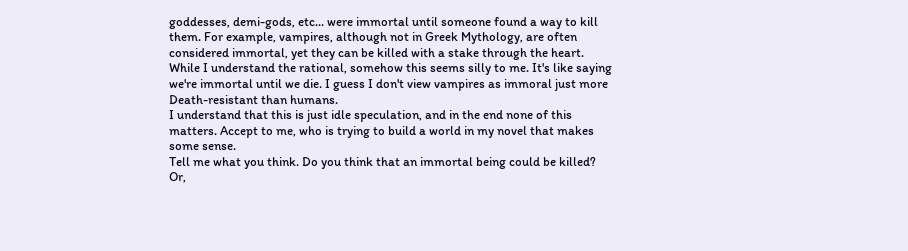goddesses, demi-gods, etc... were immortal until someone found a way to kill them. For example, vampires, although not in Greek Mythology, are often considered immortal, yet they can be killed with a stake through the heart. While I understand the rational, somehow this seems silly to me. It's like saying we're immortal until we die. I guess I don't view vampires as immoral just more Death-resistant than humans.
I understand that this is just idle speculation, and in the end none of this matters. Accept to me, who is trying to build a world in my novel that makes some sense.
Tell me what you think. Do you think that an immortal being could be killed? Or,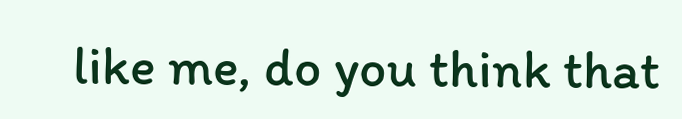like me, do you think that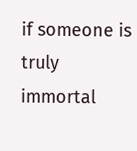if someone is truly immortal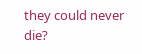they could never die?